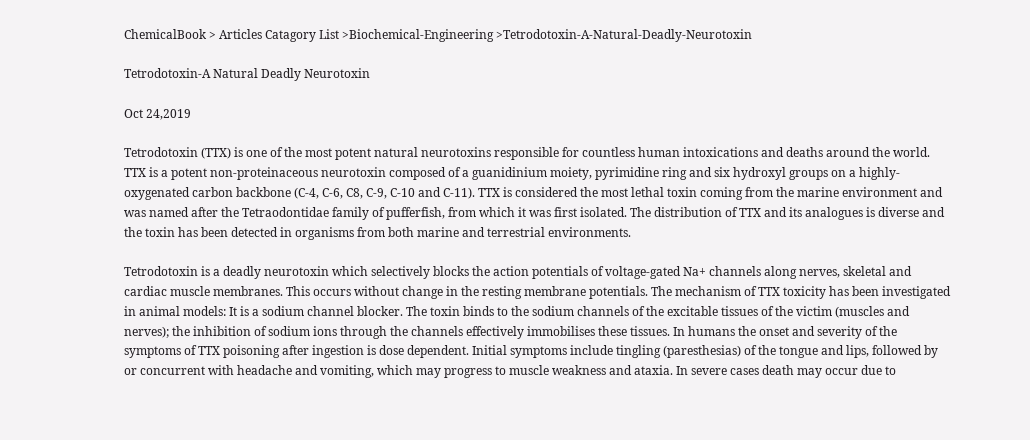ChemicalBook > Articles Catagory List >Biochemical-Engineering >Tetrodotoxin-A-Natural-Deadly-Neurotoxin

Tetrodotoxin-A Natural Deadly Neurotoxin

Oct 24,2019

Tetrodotoxin (TTX) is one of the most potent natural neurotoxins responsible for countless human intoxications and deaths around the world. TTX is a potent non-proteinaceous neurotoxin composed of a guanidinium moiety, pyrimidine ring and six hydroxyl groups on a highly-oxygenated carbon backbone (C-4, C-6, C8, C-9, C-10 and C-11). TTX is considered the most lethal toxin coming from the marine environment and was named after the Tetraodontidae family of pufferfish, from which it was first isolated. The distribution of TTX and its analogues is diverse and the toxin has been detected in organisms from both marine and terrestrial environments.

Tetrodotoxin is a deadly neurotoxin which selectively blocks the action potentials of voltage-gated Na+ channels along nerves, skeletal and cardiac muscle membranes. This occurs without change in the resting membrane potentials. The mechanism of TTX toxicity has been investigated in animal models: It is a sodium channel blocker. The toxin binds to the sodium channels of the excitable tissues of the victim (muscles and nerves); the inhibition of sodium ions through the channels effectively immobilises these tissues. In humans the onset and severity of the symptoms of TTX poisoning after ingestion is dose dependent. Initial symptoms include tingling (paresthesias) of the tongue and lips, followed by or concurrent with headache and vomiting, which may progress to muscle weakness and ataxia. In severe cases death may occur due to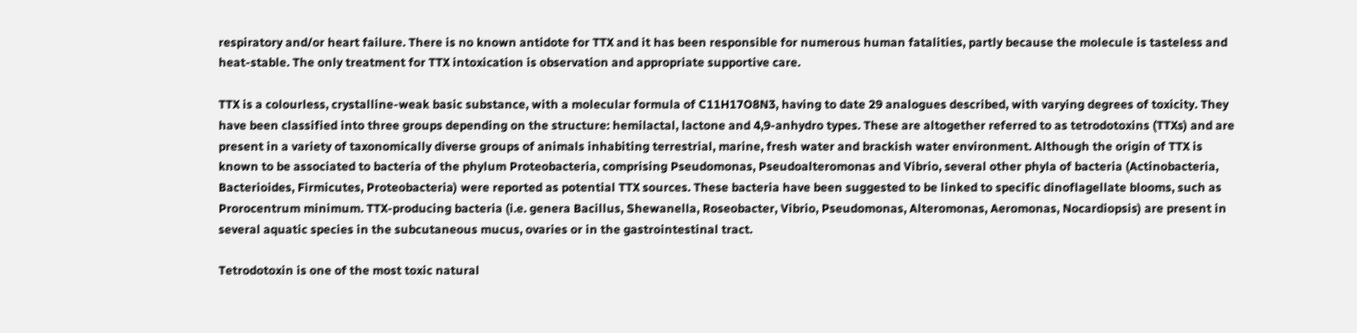respiratory and/or heart failure. There is no known antidote for TTX and it has been responsible for numerous human fatalities, partly because the molecule is tasteless and heat-stable. The only treatment for TTX intoxication is observation and appropriate supportive care.

TTX is a colourless, crystalline-weak basic substance, with a molecular formula of C11H17O8N3, having to date 29 analogues described, with varying degrees of toxicity. They have been classified into three groups depending on the structure: hemilactal, lactone and 4,9-anhydro types. These are altogether referred to as tetrodotoxins (TTXs) and are present in a variety of taxonomically diverse groups of animals inhabiting terrestrial, marine, fresh water and brackish water environment. Although the origin of TTX is known to be associated to bacteria of the phylum Proteobacteria, comprising Pseudomonas, Pseudoalteromonas and Vibrio, several other phyla of bacteria (Actinobacteria, Bacterioides, Firmicutes, Proteobacteria) were reported as potential TTX sources. These bacteria have been suggested to be linked to specific dinoflagellate blooms, such as Prorocentrum minimum. TTX-producing bacteria (i.e. genera Bacillus, Shewanella, Roseobacter, Vibrio, Pseudomonas, Alteromonas, Aeromonas, Nocardiopsis) are present in several aquatic species in the subcutaneous mucus, ovaries or in the gastrointestinal tract.

Tetrodotoxin is one of the most toxic natural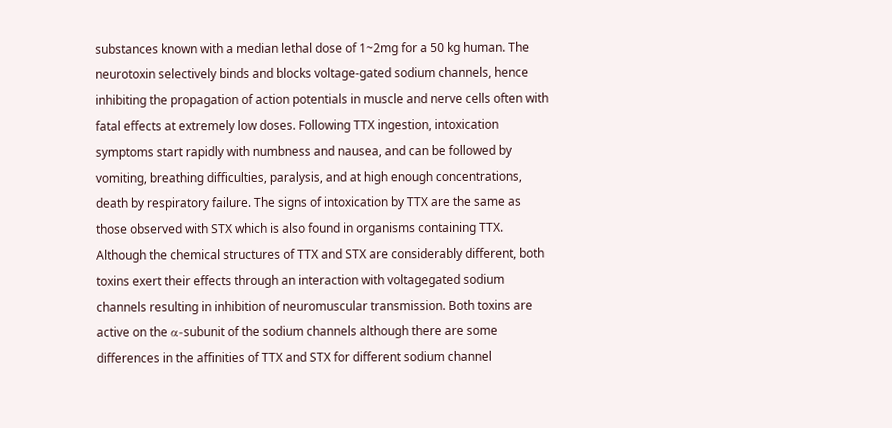substances known with a median lethal dose of 1~2mg for a 50 kg human. The neurotoxin selectively binds and blocks voltage-gated sodium channels, hence inhibiting the propagation of action potentials in muscle and nerve cells often with fatal effects at extremely low doses. Following TTX ingestion, intoxication symptoms start rapidly with numbness and nausea, and can be followed by vomiting, breathing difficulties, paralysis, and at high enough concentrations, death by respiratory failure. The signs of intoxication by TTX are the same as those observed with STX which is also found in organisms containing TTX. Although the chemical structures of TTX and STX are considerably different, both toxins exert their effects through an interaction with voltagegated sodium channels resulting in inhibition of neuromuscular transmission. Both toxins are active on the α-subunit of the sodium channels although there are some differences in the affinities of TTX and STX for different sodium channel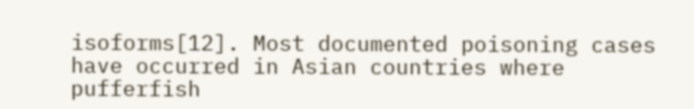isoforms[12]. Most documented poisoning cases have occurred in Asian countries where pufferfish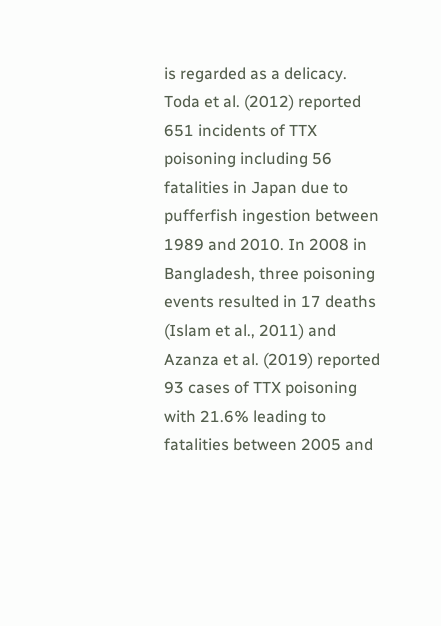is regarded as a delicacy. Toda et al. (2012) reported 651 incidents of TTX poisoning including 56 fatalities in Japan due to pufferfish ingestion between 1989 and 2010. In 2008 in Bangladesh, three poisoning events resulted in 17 deaths (Islam et al., 2011) and Azanza et al. (2019) reported 93 cases of TTX poisoning with 21.6% leading to fatalities between 2005 and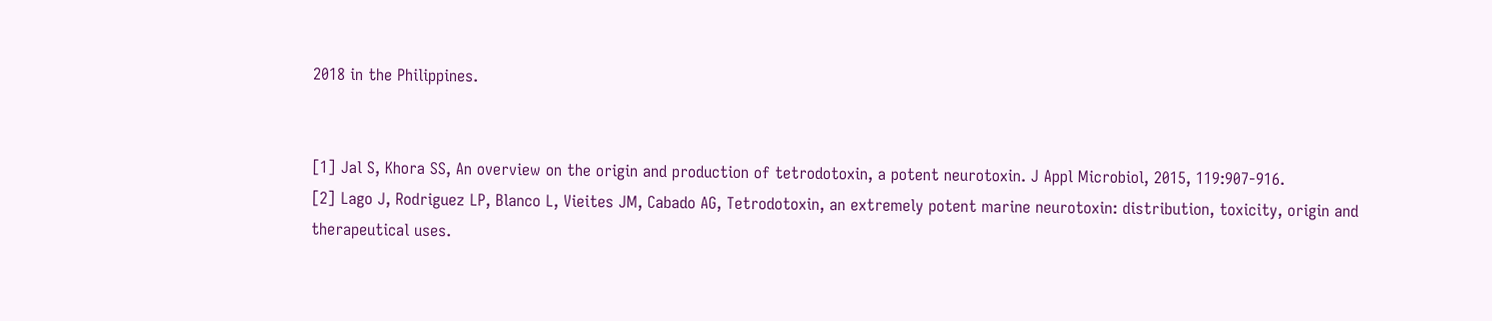2018 in the Philippines.


[1] Jal S, Khora SS, An overview on the origin and production of tetrodotoxin, a potent neurotoxin. J Appl Microbiol, 2015, 119:907-916.
[2] Lago J, Rodriguez LP, Blanco L, Vieites JM, Cabado AG, Tetrodotoxin, an extremely potent marine neurotoxin: distribution, toxicity, origin and therapeutical uses.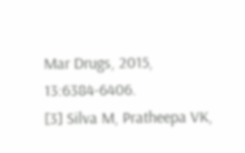Mar Drugs, 2015, 13:6384-6406.
[3] Silva M, Pratheepa VK,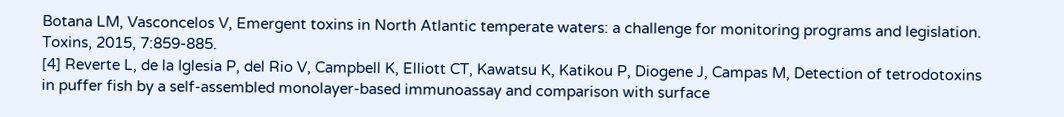Botana LM, Vasconcelos V, Emergent toxins in North Atlantic temperate waters: a challenge for monitoring programs and legislation. Toxins, 2015, 7:859-885.
[4] Reverte L, de la Iglesia P, del Rio V, Campbell K, Elliott CT, Kawatsu K, Katikou P, Diogene J, Campas M, Detection of tetrodotoxins in puffer fish by a self-assembled monolayer-based immunoassay and comparison with surface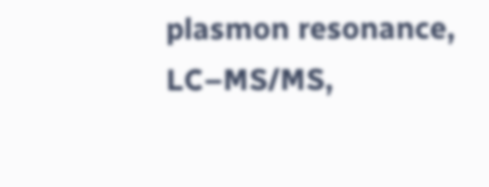plasmon resonance, LC–MS/MS,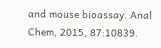and mouse bioassay. Anal Chem, 2015, 87:10839.